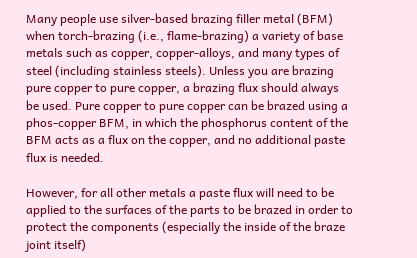Many people use silver-based brazing filler metal (BFM) when torch-brazing (i.e., flame-brazing) a variety of base metals such as copper, copper-alloys, and many types of steel (including stainless steels). Unless you are brazing pure copper to pure copper, a brazing flux should always be used. Pure copper to pure copper can be brazed using a phos-copper BFM, in which the phosphorus content of the BFM acts as a flux on the copper, and no additional paste flux is needed.

However, for all other metals a paste flux will need to be applied to the surfaces of the parts to be brazed in order to protect the components (especially the inside of the braze joint itself)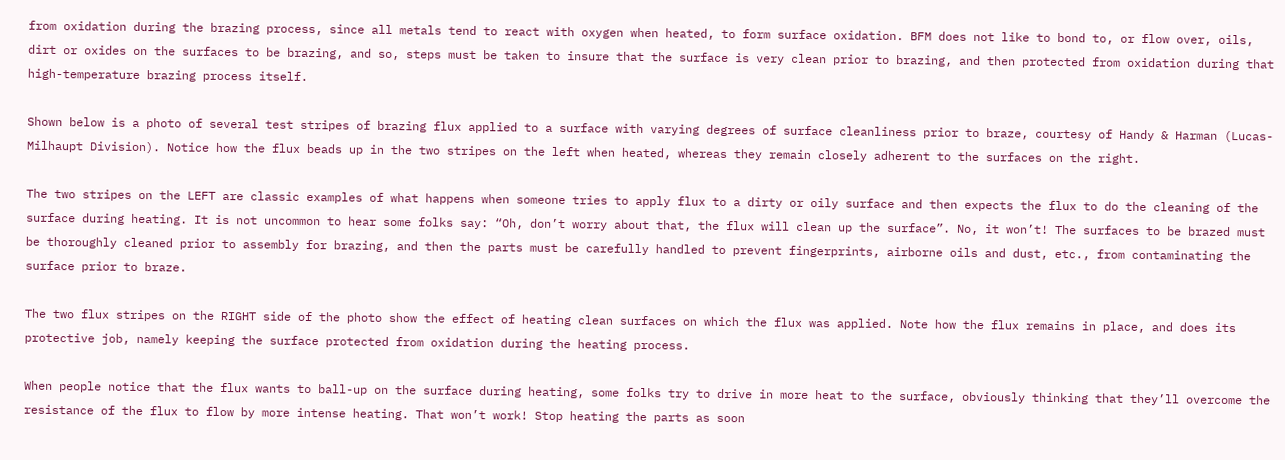from oxidation during the brazing process, since all metals tend to react with oxygen when heated, to form surface oxidation. BFM does not like to bond to, or flow over, oils, dirt or oxides on the surfaces to be brazing, and so, steps must be taken to insure that the surface is very clean prior to brazing, and then protected from oxidation during that high-temperature brazing process itself.

Shown below is a photo of several test stripes of brazing flux applied to a surface with varying degrees of surface cleanliness prior to braze, courtesy of Handy & Harman (Lucas-Milhaupt Division). Notice how the flux beads up in the two stripes on the left when heated, whereas they remain closely adherent to the surfaces on the right.

The two stripes on the LEFT are classic examples of what happens when someone tries to apply flux to a dirty or oily surface and then expects the flux to do the cleaning of the surface during heating. It is not uncommon to hear some folks say: “Oh, don’t worry about that, the flux will clean up the surface”. No, it won’t! The surfaces to be brazed must be thoroughly cleaned prior to assembly for brazing, and then the parts must be carefully handled to prevent fingerprints, airborne oils and dust, etc., from contaminating the surface prior to braze.

The two flux stripes on the RIGHT side of the photo show the effect of heating clean surfaces on which the flux was applied. Note how the flux remains in place, and does its protective job, namely keeping the surface protected from oxidation during the heating process.

When people notice that the flux wants to ball-up on the surface during heating, some folks try to drive in more heat to the surface, obviously thinking that they’ll overcome the resistance of the flux to flow by more intense heating. That won’t work! Stop heating the parts as soon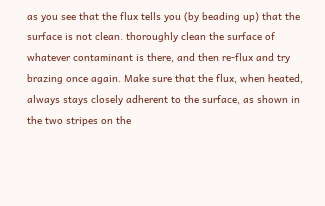as you see that the flux tells you (by beading up) that the surface is not clean. thoroughly clean the surface of whatever contaminant is there, and then re-flux and try brazing once again. Make sure that the flux, when heated, always stays closely adherent to the surface, as shown in the two stripes on the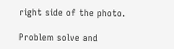right side of the photo.

Problem solve and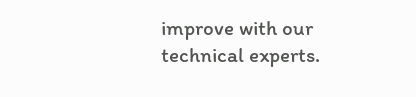improve with our technical experts.